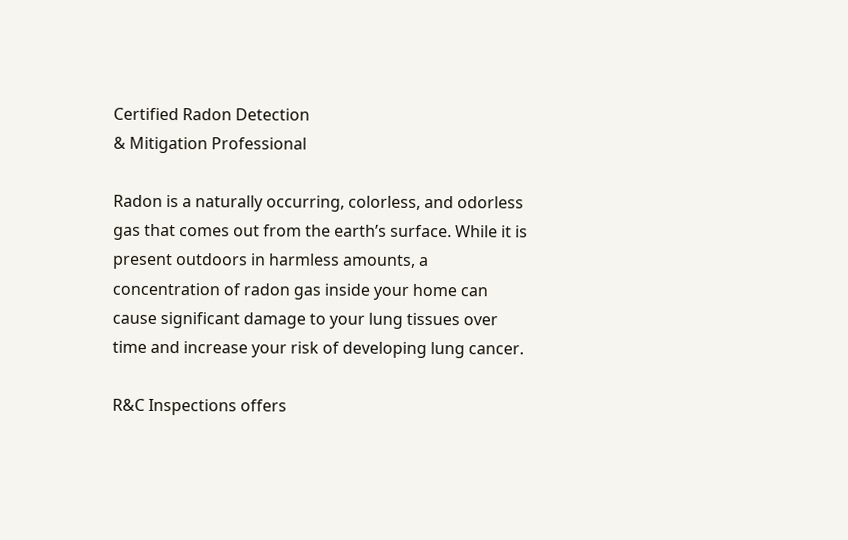Certified Radon Detection
& Mitigation Professional

Radon is a naturally occurring, colorless, and odorless gas that comes out from the earth’s surface. While it is present outdoors in harmless amounts, a concentration of radon gas inside your home can cause significant damage to your lung tissues over time and increase your risk of developing lung cancer.

R&C Inspections offers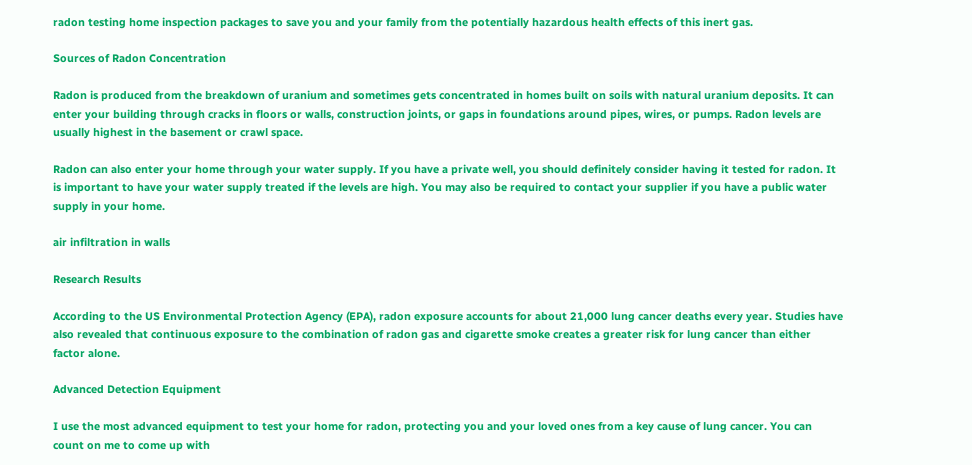radon testing home inspection packages to save you and your family from the potentially hazardous health effects of this inert gas.

Sources of Radon Concentration

Radon is produced from the breakdown of uranium and sometimes gets concentrated in homes built on soils with natural uranium deposits. It can enter your building through cracks in floors or walls, construction joints, or gaps in foundations around pipes, wires, or pumps. Radon levels are usually highest in the basement or crawl space.

Radon can also enter your home through your water supply. If you have a private well, you should definitely consider having it tested for radon. It is important to have your water supply treated if the levels are high. You may also be required to contact your supplier if you have a public water supply in your home.

air infiltration in walls

Research Results

According to the US Environmental Protection Agency (EPA), radon exposure accounts for about 21,000 lung cancer deaths every year. Studies have also revealed that continuous exposure to the combination of radon gas and cigarette smoke creates a greater risk for lung cancer than either factor alone.

Advanced Detection Equipment

I use the most advanced equipment to test your home for radon, protecting you and your loved ones from a key cause of lung cancer. You can count on me to come up with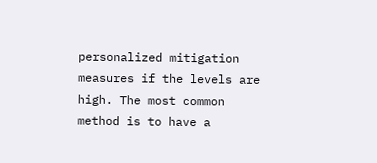personalized mitigation measures if the levels are high. The most common method is to have a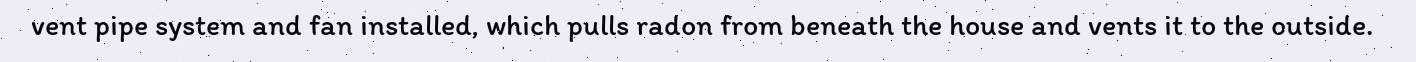vent pipe system and fan installed, which pulls radon from beneath the house and vents it to the outside.